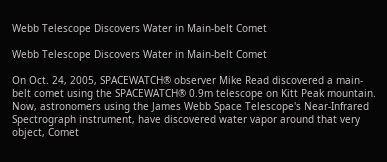Webb Telescope Discovers Water in Main-belt Comet

Webb Telescope Discovers Water in Main-belt Comet

On Oct. 24, 2005, SPACEWATCH® observer Mike Read discovered a main-belt comet using the SPACEWATCH® 0.9m telescope on Kitt Peak mountain. Now, astronomers using the James Webb Space Telescope's Near-Infrared Spectrograph instrument, have discovered water vapor around that very object, Comet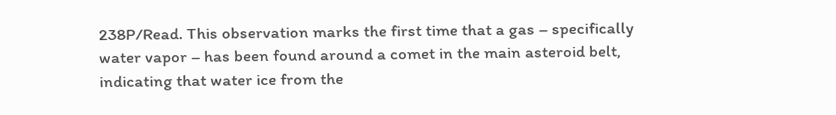238P/Read. This observation marks the first time that a gas – specifically water vapor – has been found around a comet in the main asteroid belt, indicating that water ice from the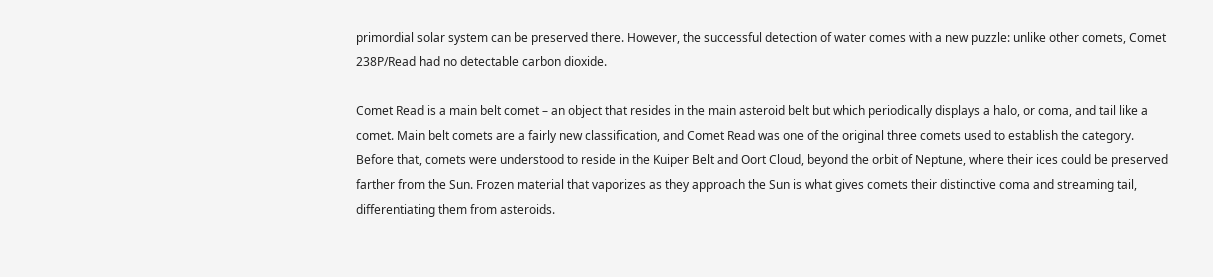primordial solar system can be preserved there. However, the successful detection of water comes with a new puzzle: unlike other comets, Comet 238P/Read had no detectable carbon dioxide.

Comet Read is a main belt comet – an object that resides in the main asteroid belt but which periodically displays a halo, or coma, and tail like a comet. Main belt comets are a fairly new classification, and Comet Read was one of the original three comets used to establish the category. Before that, comets were understood to reside in the Kuiper Belt and Oort Cloud, beyond the orbit of Neptune, where their ices could be preserved farther from the Sun. Frozen material that vaporizes as they approach the Sun is what gives comets their distinctive coma and streaming tail, differentiating them from asteroids.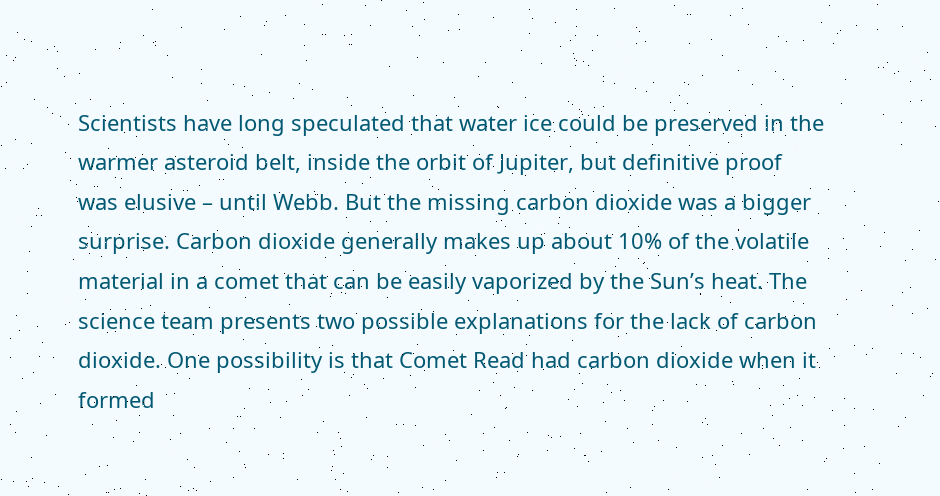Scientists have long speculated that water ice could be preserved in the warmer asteroid belt, inside the orbit of Jupiter, but definitive proof was elusive – until Webb. But the missing carbon dioxide was a bigger surprise. Carbon dioxide generally makes up about 10% of the volatile material in a comet that can be easily vaporized by the Sun’s heat. The science team presents two possible explanations for the lack of carbon dioxide. One possibility is that Comet Read had carbon dioxide when it formed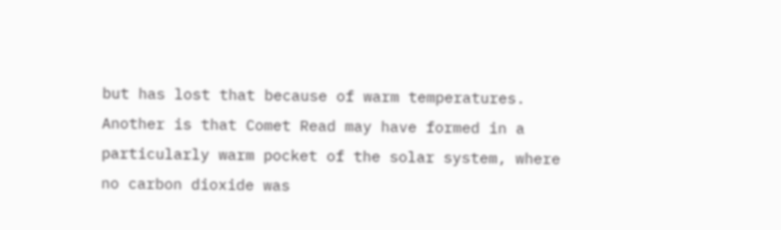but has lost that because of warm temperatures. Another is that Comet Read may have formed in a particularly warm pocket of the solar system, where no carbon dioxide was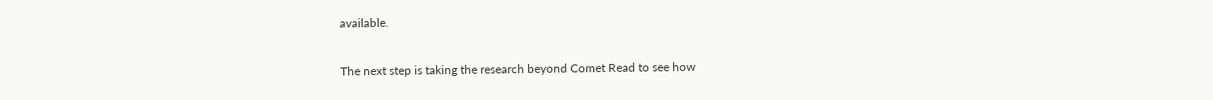available.

The next step is taking the research beyond Comet Read to see how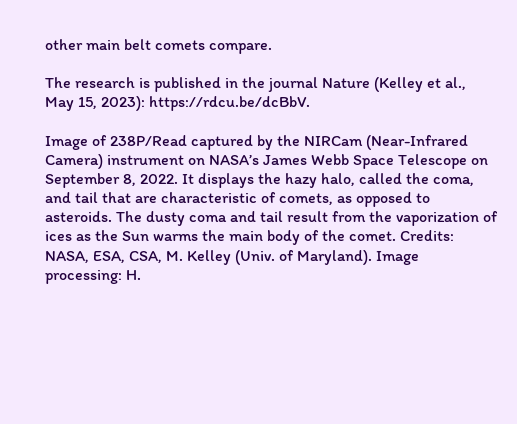other main belt comets compare.

The research is published in the journal Nature (Kelley et al., May 15, 2023): https://rdcu.be/dcBbV.

Image of 238P/Read captured by the NIRCam (Near-Infrared Camera) instrument on NASA’s James Webb Space Telescope on September 8, 2022. It displays the hazy halo, called the coma, and tail that are characteristic of comets, as opposed to asteroids. The dusty coma and tail result from the vaporization of ices as the Sun warms the main body of the comet. Credits: NASA, ESA, CSA, M. Kelley (Univ. of Maryland). Image processing: H.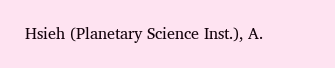Hsieh (Planetary Science Inst.), A.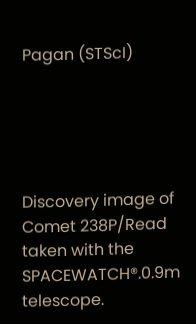Pagan (STScI)





Discovery image of Comet 238P/Read taken with the SPACEWATCH®.0.9m telescope.